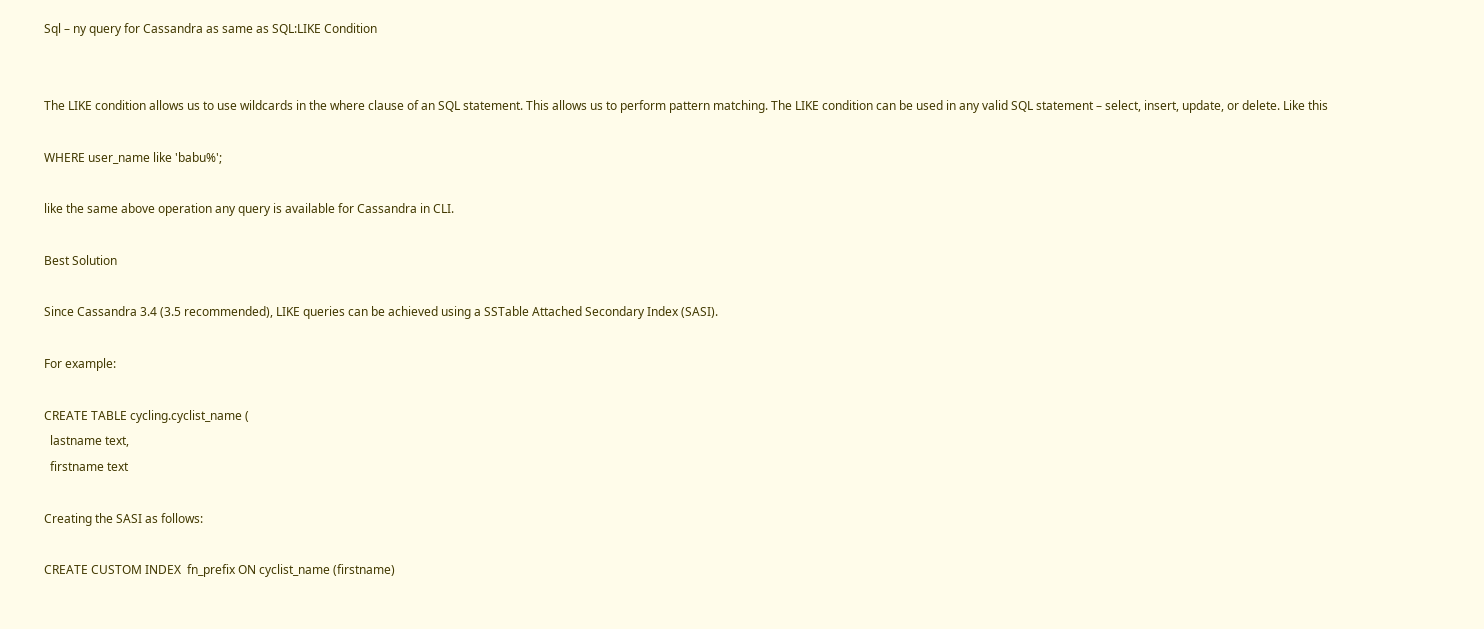Sql – ny query for Cassandra as same as SQL:LIKE Condition


The LIKE condition allows us to use wildcards in the where clause of an SQL statement. This allows us to perform pattern matching. The LIKE condition can be used in any valid SQL statement – select, insert, update, or delete. Like this

WHERE user_name like 'babu%';

like the same above operation any query is available for Cassandra in CLI.

Best Solution

Since Cassandra 3.4 (3.5 recommended), LIKE queries can be achieved using a SSTable Attached Secondary Index (SASI).

For example:

CREATE TABLE cycling.cyclist_name (
  lastname text,
  firstname text

Creating the SASI as follows:

CREATE CUSTOM INDEX  fn_prefix ON cyclist_name (firstname)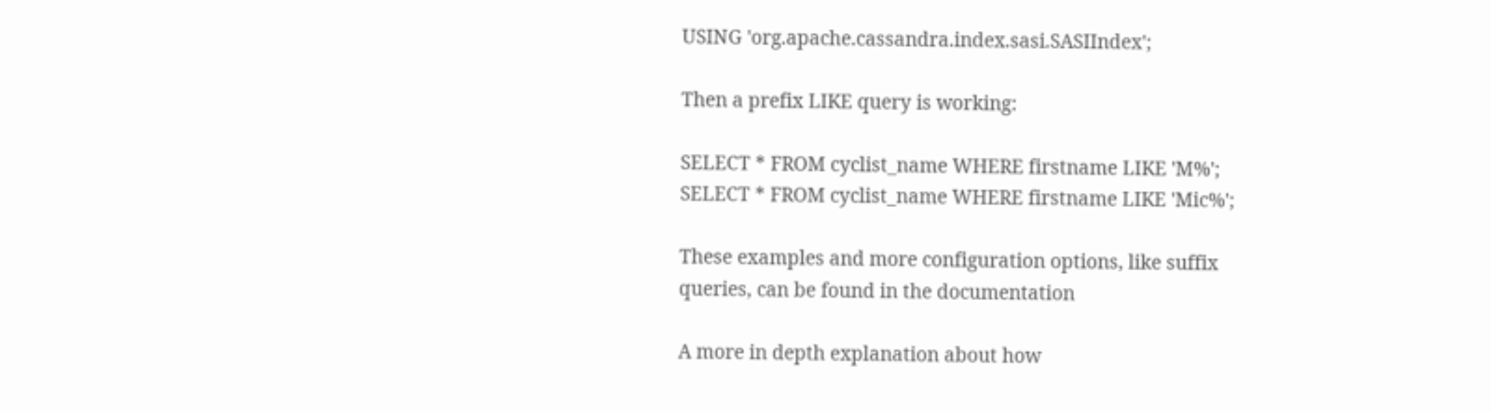USING 'org.apache.cassandra.index.sasi.SASIIndex';

Then a prefix LIKE query is working:

SELECT * FROM cyclist_name WHERE firstname LIKE 'M%';
SELECT * FROM cyclist_name WHERE firstname LIKE 'Mic%';

These examples and more configuration options, like suffix queries, can be found in the documentation

A more in depth explanation about how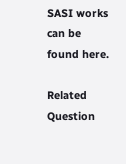SASI works can be found here.

Related Question